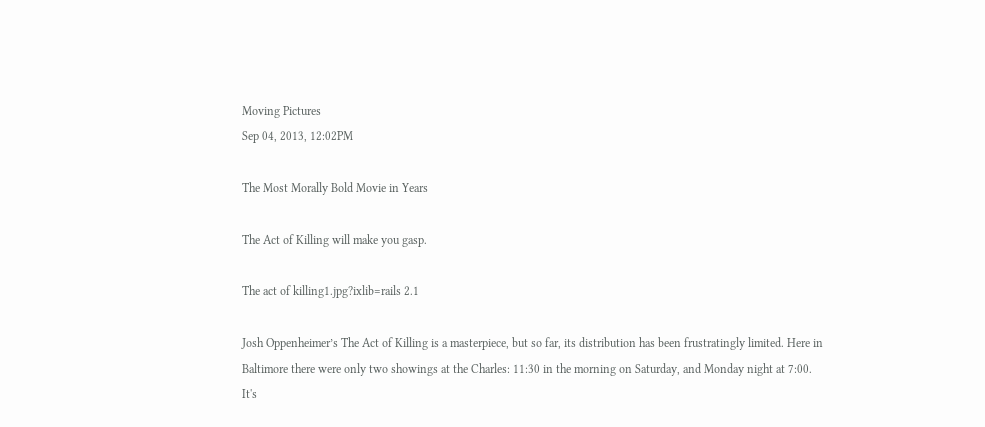Moving Pictures
Sep 04, 2013, 12:02PM

The Most Morally Bold Movie in Years

The Act of Killing will make you gasp.

The act of killing1.jpg?ixlib=rails 2.1

Josh Oppenheimer’s The Act of Killing is a masterpiece, but so far, its distribution has been frustratingly limited. Here in Baltimore there were only two showings at the Charles: 11:30 in the morning on Saturday, and Monday night at 7:00. It's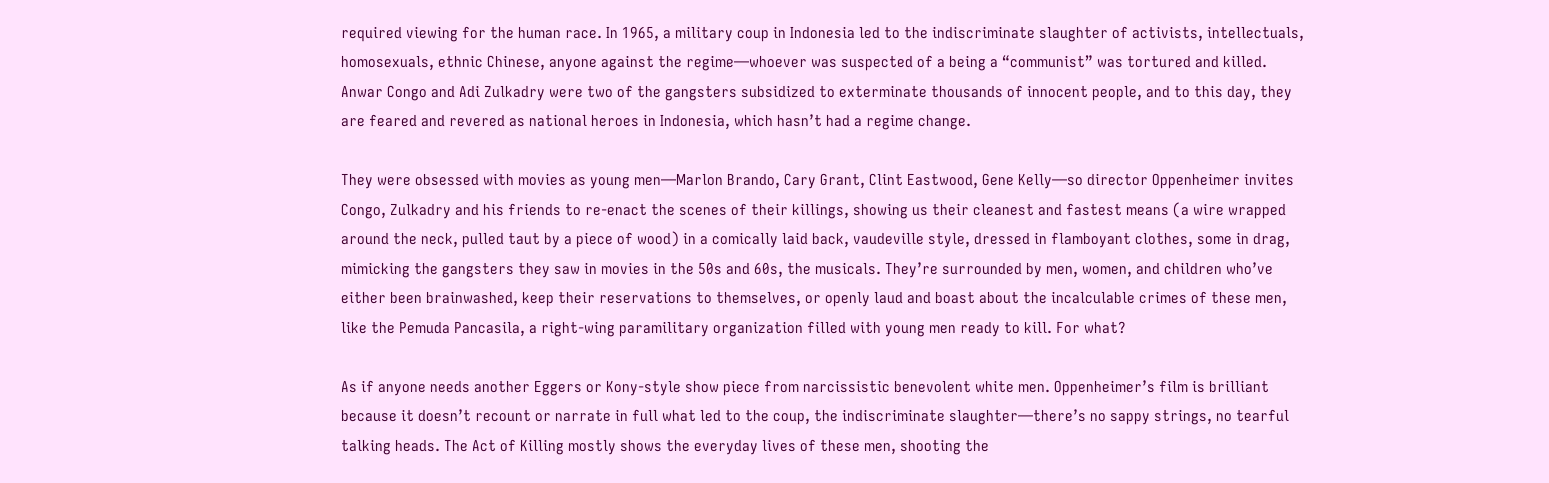required viewing for the human race. In 1965, a military coup in Indonesia led to the indiscriminate slaughter of activists, intellectuals, homosexuals, ethnic Chinese, anyone against the regime—whoever was suspected of a being a “communist” was tortured and killed. Anwar Congo and Adi Zulkadry were two of the gangsters subsidized to exterminate thousands of innocent people, and to this day, they are feared and revered as national heroes in Indonesia, which hasn’t had a regime change.

They were obsessed with movies as young men—Marlon Brando, Cary Grant, Clint Eastwood, Gene Kelly—so director Oppenheimer invites Congo, Zulkadry and his friends to re-enact the scenes of their killings, showing us their cleanest and fastest means (a wire wrapped around the neck, pulled taut by a piece of wood) in a comically laid back, vaudeville style, dressed in flamboyant clothes, some in drag, mimicking the gangsters they saw in movies in the 50s and 60s, the musicals. They’re surrounded by men, women, and children who’ve either been brainwashed, keep their reservations to themselves, or openly laud and boast about the incalculable crimes of these men, like the Pemuda Pancasila, a right-wing paramilitary organization filled with young men ready to kill. For what?

As if anyone needs another Eggers or Kony-style show piece from narcissistic benevolent white men. Oppenheimer’s film is brilliant because it doesn’t recount or narrate in full what led to the coup, the indiscriminate slaughter—there’s no sappy strings, no tearful talking heads. The Act of Killing mostly shows the everyday lives of these men, shooting the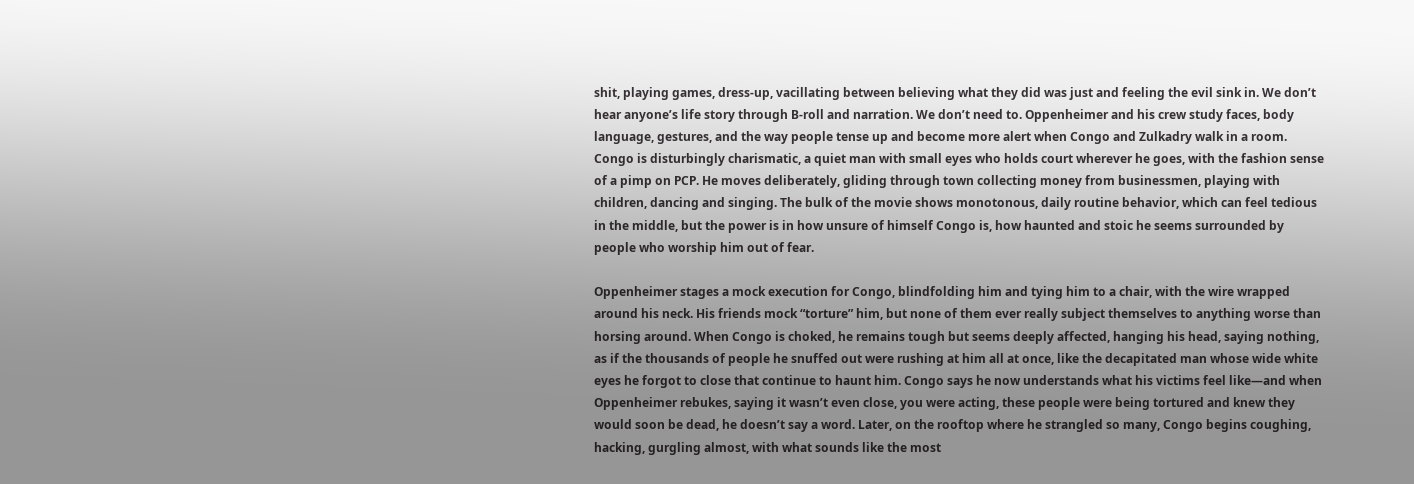shit, playing games, dress-up, vacillating between believing what they did was just and feeling the evil sink in. We don’t hear anyone’s life story through B-roll and narration. We don’t need to. Oppenheimer and his crew study faces, body language, gestures, and the way people tense up and become more alert when Congo and Zulkadry walk in a room. Congo is disturbingly charismatic, a quiet man with small eyes who holds court wherever he goes, with the fashion sense of a pimp on PCP. He moves deliberately, gliding through town collecting money from businessmen, playing with children, dancing and singing. The bulk of the movie shows monotonous, daily routine behavior, which can feel tedious in the middle, but the power is in how unsure of himself Congo is, how haunted and stoic he seems surrounded by people who worship him out of fear.

Oppenheimer stages a mock execution for Congo, blindfolding him and tying him to a chair, with the wire wrapped around his neck. His friends mock “torture” him, but none of them ever really subject themselves to anything worse than horsing around. When Congo is choked, he remains tough but seems deeply affected, hanging his head, saying nothing, as if the thousands of people he snuffed out were rushing at him all at once, like the decapitated man whose wide white eyes he forgot to close that continue to haunt him. Congo says he now understands what his victims feel like—and when Oppenheimer rebukes, saying it wasn’t even close, you were acting, these people were being tortured and knew they would soon be dead, he doesn’t say a word. Later, on the rooftop where he strangled so many, Congo begins coughing, hacking, gurgling almost, with what sounds like the most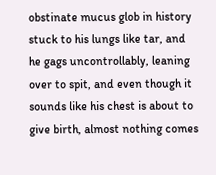obstinate mucus glob in history stuck to his lungs like tar, and he gags uncontrollably, leaning over to spit, and even though it sounds like his chest is about to give birth, almost nothing comes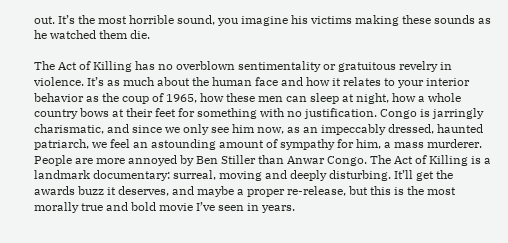out. It’s the most horrible sound, you imagine his victims making these sounds as he watched them die.

The Act of Killing has no overblown sentimentality or gratuitous revelry in violence. It’s as much about the human face and how it relates to your interior behavior as the coup of 1965, how these men can sleep at night, how a whole country bows at their feet for something with no justification. Congo is jarringly charismatic, and since we only see him now, as an impeccably dressed, haunted patriarch, we feel an astounding amount of sympathy for him, a mass murderer. People are more annoyed by Ben Stiller than Anwar Congo. The Act of Killing is a landmark documentary: surreal, moving and deeply disturbing. It’ll get the awards buzz it deserves, and maybe a proper re-release, but this is the most morally true and bold movie I’ve seen in years.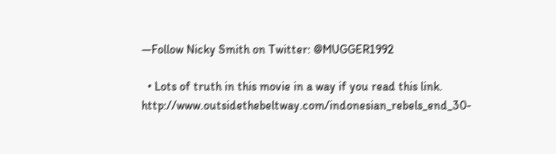—Follow Nicky Smith on Twitter: @MUGGER1992

  • Lots of truth in this movie in a way if you read this link. http://www.outsidethebeltway.com/indonesian_rebels_end_30-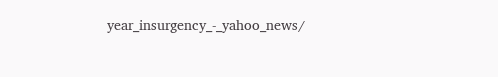year_insurgency_-_yahoo_news/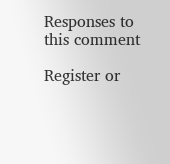Responses to this comment

Register or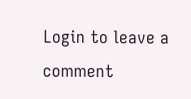Login to leave a comment